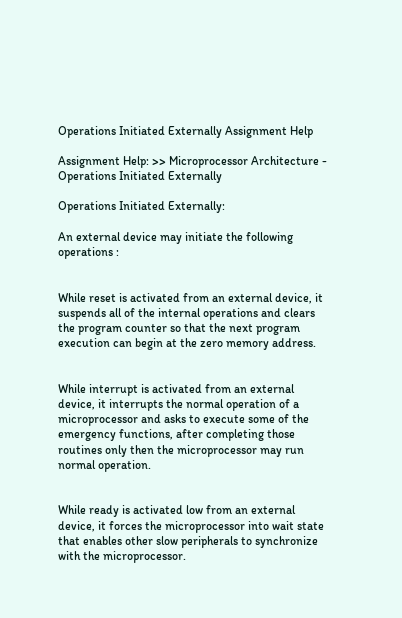Operations Initiated Externally Assignment Help

Assignment Help: >> Microprocessor Architecture - Operations Initiated Externally

Operations Initiated Externally:

An external device may initiate the following operations :


While reset is activated from an external device, it suspends all of the internal operations and clears the program counter so that the next program execution can begin at the zero memory address.


While interrupt is activated from an external device, it interrupts the normal operation of a microprocessor and asks to execute some of the emergency functions, after completing those routines only then the microprocessor may run normal operation.


While ready is activated low from an external device, it forces the microprocessor into wait state that enables other slow peripherals to synchronize with the microprocessor.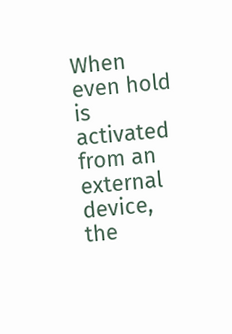When even hold is activated from an external device, the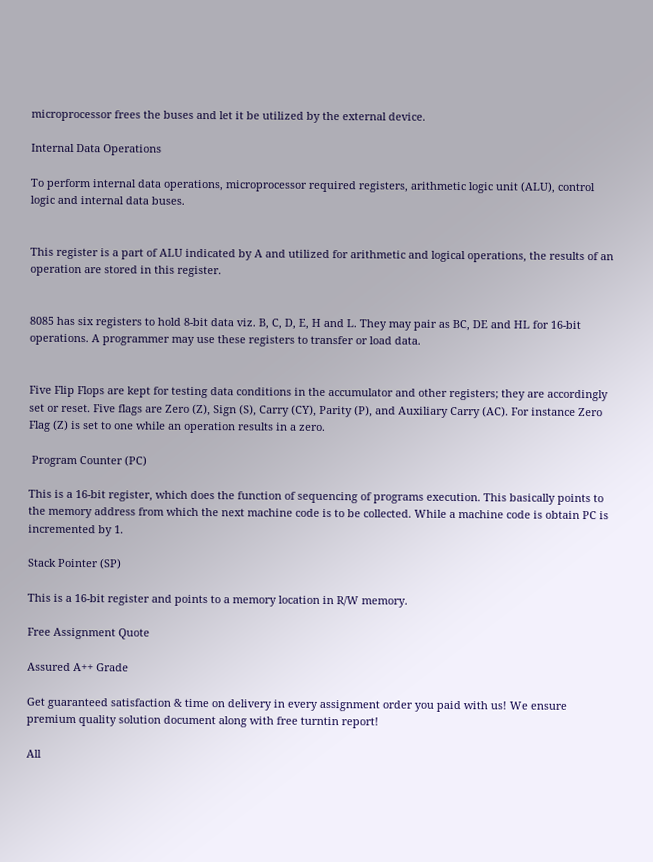microprocessor frees the buses and let it be utilized by the external device.

Internal Data Operations

To perform internal data operations, microprocessor required registers, arithmetic logic unit (ALU), control logic and internal data buses.


This register is a part of ALU indicated by A and utilized for arithmetic and logical operations, the results of an operation are stored in this register.


8085 has six registers to hold 8-bit data viz. B, C, D, E, H and L. They may pair as BC, DE and HL for 16-bit operations. A programmer may use these registers to transfer or load data.


Five Flip Flops are kept for testing data conditions in the accumulator and other registers; they are accordingly set or reset. Five flags are Zero (Z), Sign (S), Carry (CY), Parity (P), and Auxiliary Carry (AC). For instance Zero Flag (Z) is set to one while an operation results in a zero.

 Program Counter (PC)

This is a 16-bit register, which does the function of sequencing of programs execution. This basically points to the memory address from which the next machine code is to be collected. While a machine code is obtain PC is incremented by 1.

Stack Pointer (SP)

This is a 16-bit register and points to a memory location in R/W memory.

Free Assignment Quote

Assured A++ Grade

Get guaranteed satisfaction & time on delivery in every assignment order you paid with us! We ensure premium quality solution document along with free turntin report!

All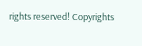rights reserved! Copyrights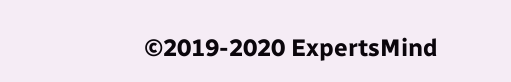©2019-2020 ExpertsMind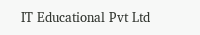IT Educational Pvt Ltd